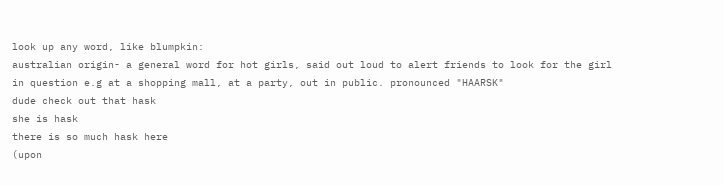look up any word, like blumpkin:
australian origin- a general word for hot girls, said out loud to alert friends to look for the girl in question e.g at a shopping mall, at a party, out in public. pronounced "HAARSK"
dude check out that hask
she is hask
there is so much hask here
(upon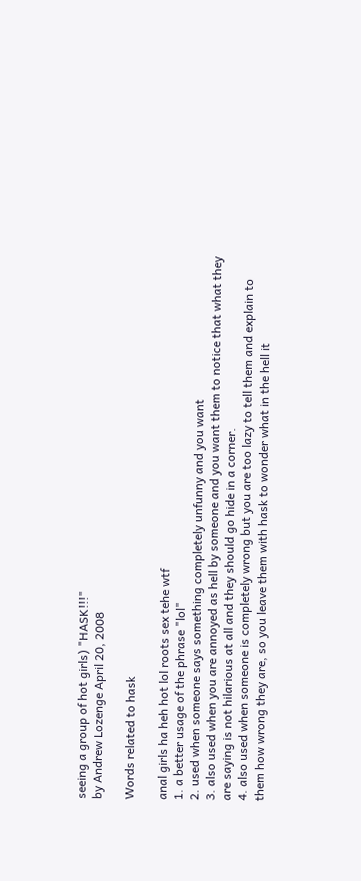seeing a group of hot girls) "HASK!!!"
by Andrew Lozenge April 20, 2008

Words related to hask

anal girls ha heh hot lol roots sex tehe wtf
1. a better usage of the phrase "lol"
2. used when someone says something completely unfunny and you want
3. also used when you are annoyed as hell by someone and you want them to notice that what they are saying is not hilarious at all and they should go hide in a corner.
4. also used when someone is completely wrong but you are too lazy to tell them and explain to them how wrong they are, so you leave them with hask to wonder what in the hell it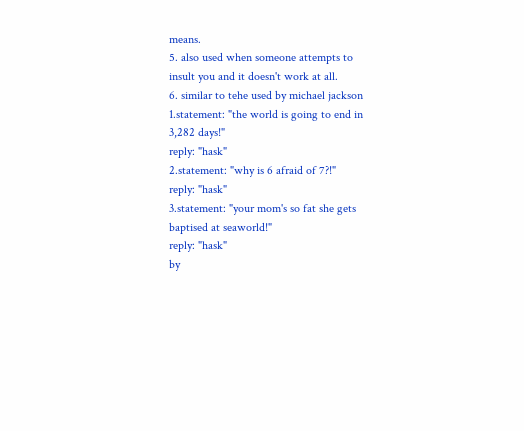means.
5. also used when someone attempts to insult you and it doesn't work at all.
6. similar to tehe used by michael jackson
1.statement: "the world is going to end in 3,282 days!"
reply: "hask"
2.statement: "why is 6 afraid of 7?!"
reply: "hask"
3.statement: "your mom's so fat she gets baptised at seaworld!"
reply: "hask"
by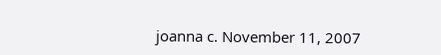joanna c. November 11, 2007